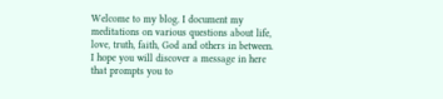Welcome to my blog. I document my meditations on various questions about life, love, truth, faith, God and others in between. I hope you will discover a message in here that prompts you to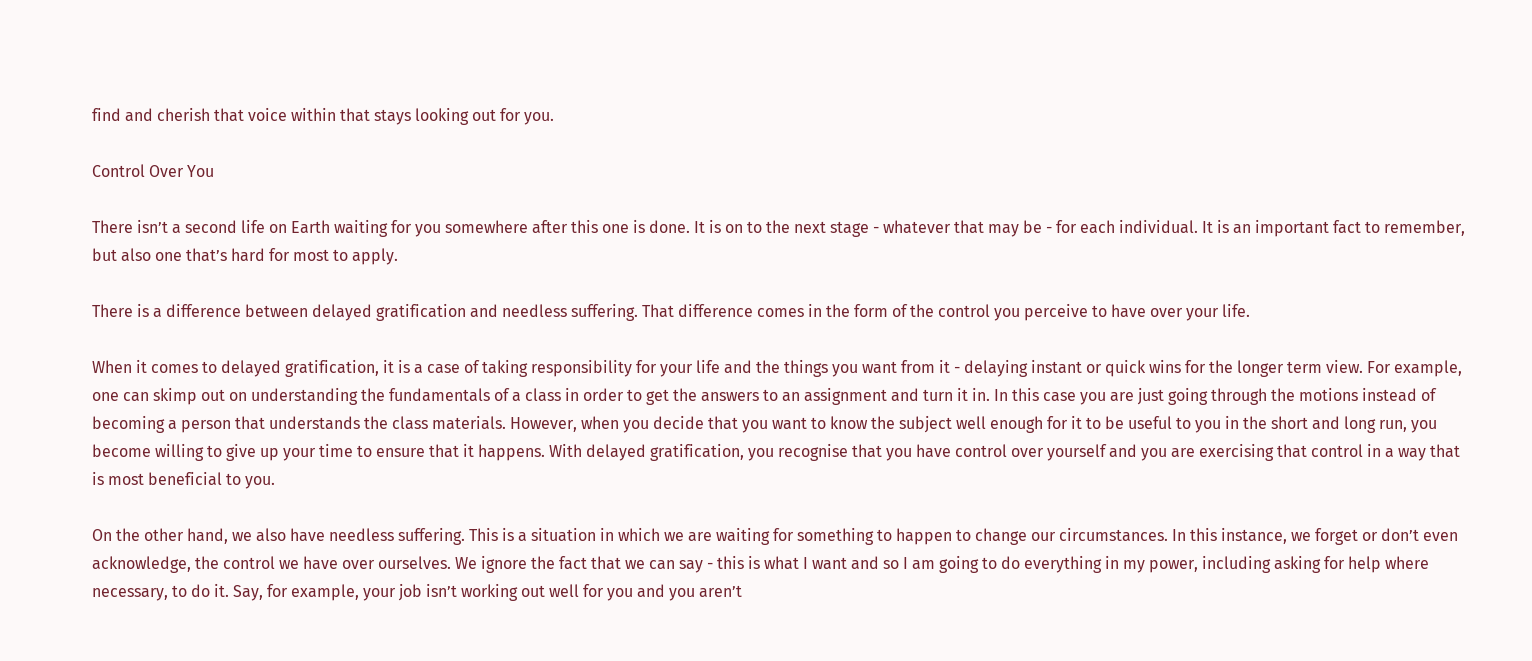find and cherish that voice within that stays looking out for you.

Control Over You

There isn’t a second life on Earth waiting for you somewhere after this one is done. It is on to the next stage - whatever that may be - for each individual. It is an important fact to remember, but also one that’s hard for most to apply.

There is a difference between delayed gratification and needless suffering. That difference comes in the form of the control you perceive to have over your life.

When it comes to delayed gratification, it is a case of taking responsibility for your life and the things you want from it - delaying instant or quick wins for the longer term view. For example, one can skimp out on understanding the fundamentals of a class in order to get the answers to an assignment and turn it in. In this case you are just going through the motions instead of becoming a person that understands the class materials. However, when you decide that you want to know the subject well enough for it to be useful to you in the short and long run, you become willing to give up your time to ensure that it happens. With delayed gratification, you recognise that you have control over yourself and you are exercising that control in a way that is most beneficial to you.

On the other hand, we also have needless suffering. This is a situation in which we are waiting for something to happen to change our circumstances. In this instance, we forget or don’t even acknowledge, the control we have over ourselves. We ignore the fact that we can say - this is what I want and so I am going to do everything in my power, including asking for help where necessary, to do it. Say, for example, your job isn’t working out well for you and you aren’t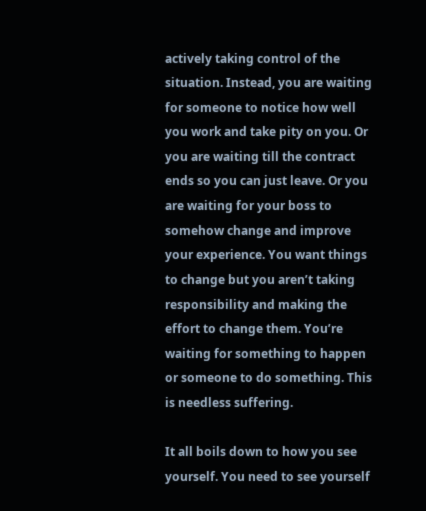actively taking control of the situation. Instead, you are waiting for someone to notice how well you work and take pity on you. Or you are waiting till the contract ends so you can just leave. Or you are waiting for your boss to somehow change and improve your experience. You want things to change but you aren’t taking responsibility and making the effort to change them. You’re waiting for something to happen or someone to do something. This is needless suffering.

It all boils down to how you see yourself. You need to see yourself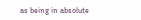as being in absolute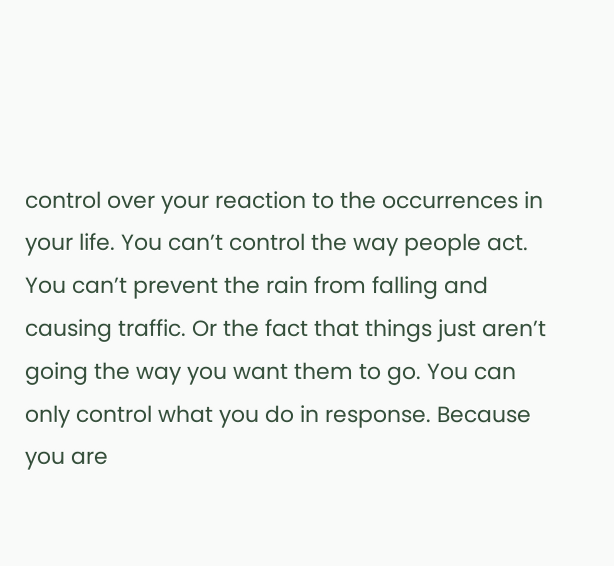control over your reaction to the occurrences in your life. You can’t control the way people act. You can’t prevent the rain from falling and causing traffic. Or the fact that things just aren’t going the way you want them to go. You can only control what you do in response. Because you are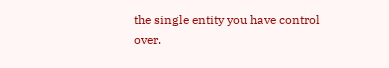the single entity you have control over.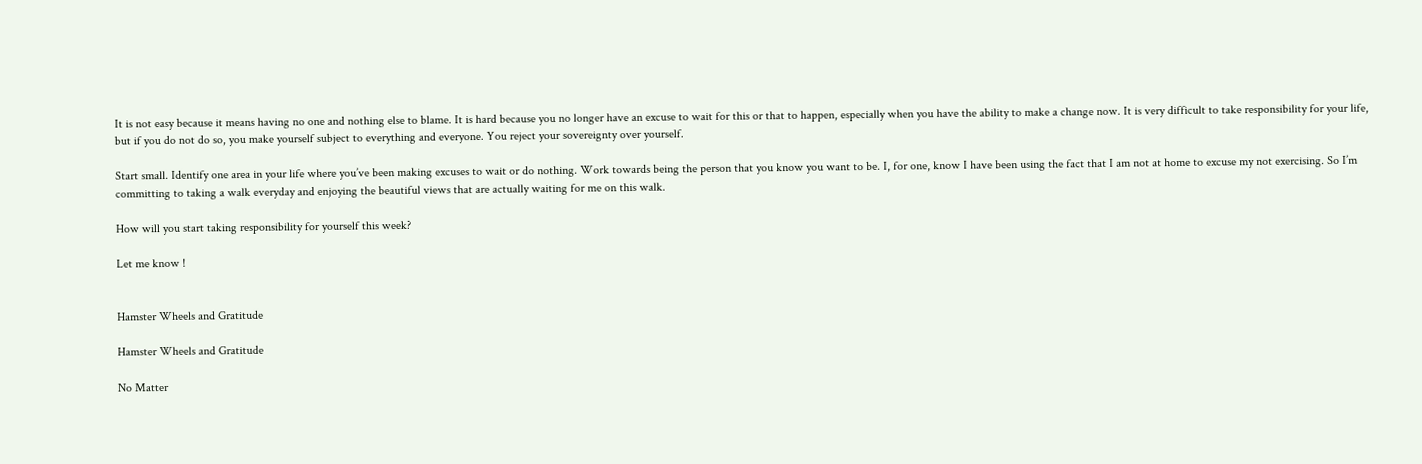It is not easy because it means having no one and nothing else to blame. It is hard because you no longer have an excuse to wait for this or that to happen, especially when you have the ability to make a change now. It is very difficult to take responsibility for your life, but if you do not do so, you make yourself subject to everything and everyone. You reject your sovereignty over yourself.

Start small. Identify one area in your life where you’ve been making excuses to wait or do nothing. Work towards being the person that you know you want to be. I, for one, know I have been using the fact that I am not at home to excuse my not exercising. So I’m committing to taking a walk everyday and enjoying the beautiful views that are actually waiting for me on this walk.

How will you start taking responsibility for yourself this week?

Let me know !


Hamster Wheels and Gratitude

Hamster Wheels and Gratitude

No Matter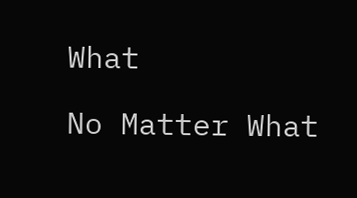What

No Matter What